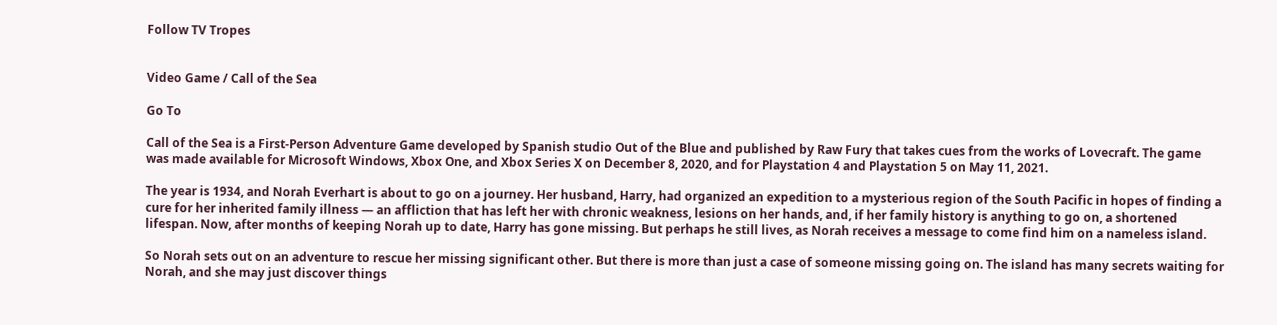Follow TV Tropes


Video Game / Call of the Sea

Go To

Call of the Sea is a First-Person Adventure Game developed by Spanish studio Out of the Blue and published by Raw Fury that takes cues from the works of Lovecraft. The game was made available for Microsoft Windows, Xbox One, and Xbox Series X on December 8, 2020, and for Playstation 4 and Playstation 5 on May 11, 2021.

The year is 1934, and Norah Everhart is about to go on a journey. Her husband, Harry, had organized an expedition to a mysterious region of the South Pacific in hopes of finding a cure for her inherited family illness — an affliction that has left her with chronic weakness, lesions on her hands, and, if her family history is anything to go on, a shortened lifespan. Now, after months of keeping Norah up to date, Harry has gone missing. But perhaps he still lives, as Norah receives a message to come find him on a nameless island.

So Norah sets out on an adventure to rescue her missing significant other. But there is more than just a case of someone missing going on. The island has many secrets waiting for Norah, and she may just discover things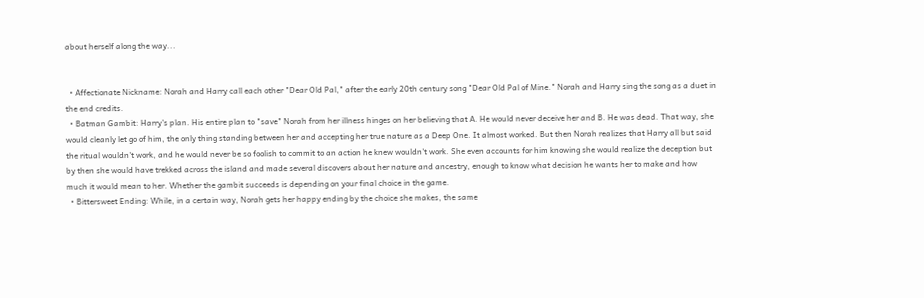about herself along the way...


  • Affectionate Nickname: Norah and Harry call each other "Dear Old Pal," after the early 20th century song "Dear Old Pal of Mine." Norah and Harry sing the song as a duet in the end credits.
  • Batman Gambit: Harry's plan. His entire plan to "save" Norah from her illness hinges on her believing that A. He would never deceive her and B. He was dead. That way, she would cleanly let go of him, the only thing standing between her and accepting her true nature as a Deep One. It almost worked. But then Norah realizes that Harry all but said the ritual wouldn't work, and he would never be so foolish to commit to an action he knew wouldn't work. She even accounts for him knowing she would realize the deception but by then she would have trekked across the island and made several discovers about her nature and ancestry, enough to know what decision he wants her to make and how much it would mean to her. Whether the gambit succeeds is depending on your final choice in the game.
  • Bittersweet Ending: While, in a certain way, Norah gets her happy ending by the choice she makes, the same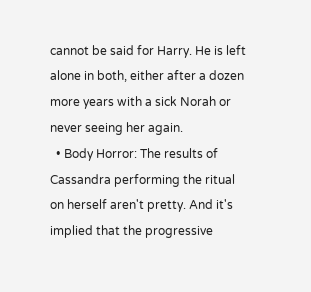cannot be said for Harry. He is left alone in both, either after a dozen more years with a sick Norah or never seeing her again.
  • Body Horror: The results of Cassandra performing the ritual on herself aren't pretty. And it's implied that the progressive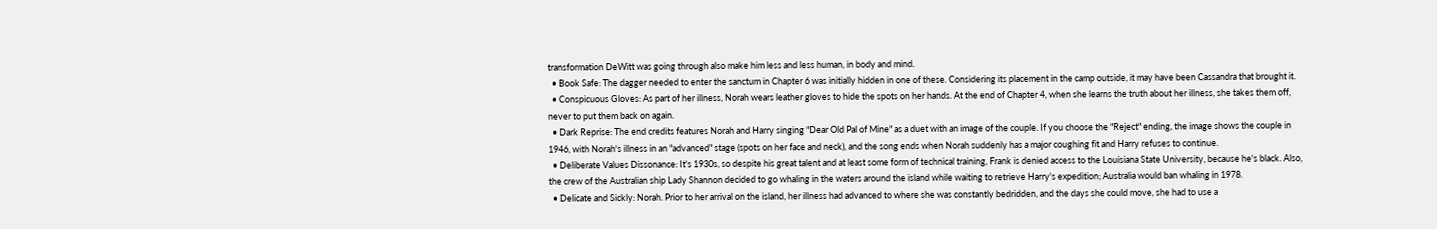transformation DeWitt was going through also make him less and less human, in body and mind.
  • Book Safe: The dagger needed to enter the sanctum in Chapter 6 was initially hidden in one of these. Considering its placement in the camp outside, it may have been Cassandra that brought it.
  • Conspicuous Gloves: As part of her illness, Norah wears leather gloves to hide the spots on her hands. At the end of Chapter 4, when she learns the truth about her illness, she takes them off, never to put them back on again.
  • Dark Reprise: The end credits features Norah and Harry singing "Dear Old Pal of Mine" as a duet with an image of the couple. If you choose the "Reject" ending, the image shows the couple in 1946, with Norah's illness in an "advanced" stage (spots on her face and neck), and the song ends when Norah suddenly has a major coughing fit and Harry refuses to continue.
  • Deliberate Values Dissonance: It's 1930s, so despite his great talent and at least some form of technical training, Frank is denied access to the Louisiana State University, because he's black. Also, the crew of the Australian ship Lady Shannon decided to go whaling in the waters around the island while waiting to retrieve Harry's expedition; Australia would ban whaling in 1978.
  • Delicate and Sickly: Norah. Prior to her arrival on the island, her illness had advanced to where she was constantly bedridden, and the days she could move, she had to use a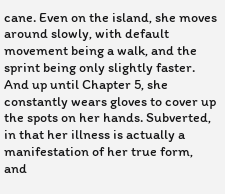cane. Even on the island, she moves around slowly, with default movement being a walk, and the sprint being only slightly faster. And up until Chapter 5, she constantly wears gloves to cover up the spots on her hands. Subverted, in that her illness is actually a manifestation of her true form, and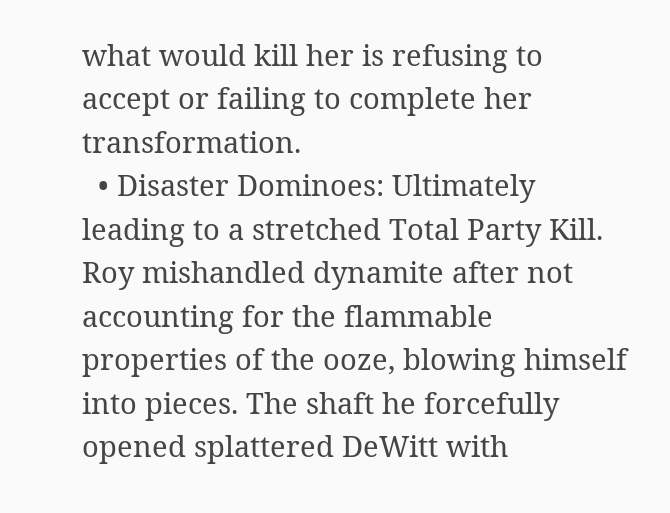what would kill her is refusing to accept or failing to complete her transformation.
  • Disaster Dominoes: Ultimately leading to a stretched Total Party Kill. Roy mishandled dynamite after not accounting for the flammable properties of the ooze, blowing himself into pieces. The shaft he forcefully opened splattered DeWitt with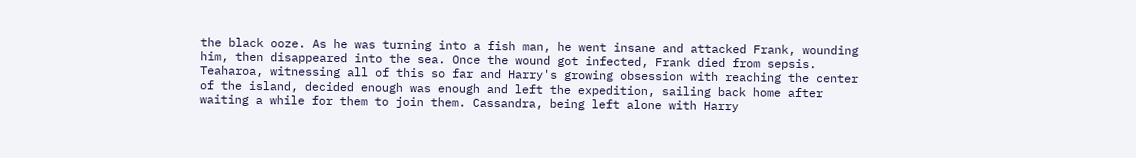the black ooze. As he was turning into a fish man, he went insane and attacked Frank, wounding him, then disappeared into the sea. Once the wound got infected, Frank died from sepsis. Teaharoa, witnessing all of this so far and Harry's growing obsession with reaching the center of the island, decided enough was enough and left the expedition, sailing back home after waiting a while for them to join them. Cassandra, being left alone with Harry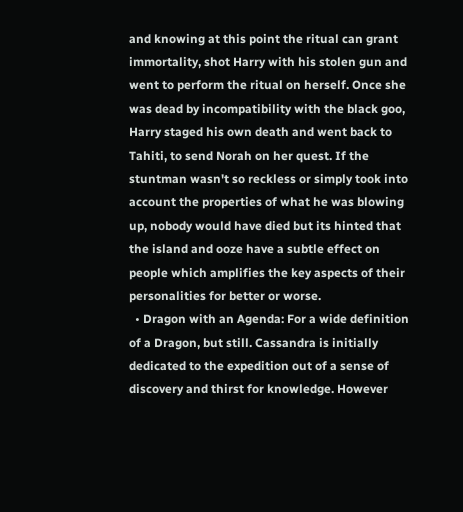and knowing at this point the ritual can grant immortality, shot Harry with his stolen gun and went to perform the ritual on herself. Once she was dead by incompatibility with the black goo, Harry staged his own death and went back to Tahiti, to send Norah on her quest. If the stuntman wasn't so reckless or simply took into account the properties of what he was blowing up, nobody would have died but its hinted that the island and ooze have a subtle effect on people which amplifies the key aspects of their personalities for better or worse.
  • Dragon with an Agenda: For a wide definition of a Dragon, but still. Cassandra is initially dedicated to the expedition out of a sense of discovery and thirst for knowledge. However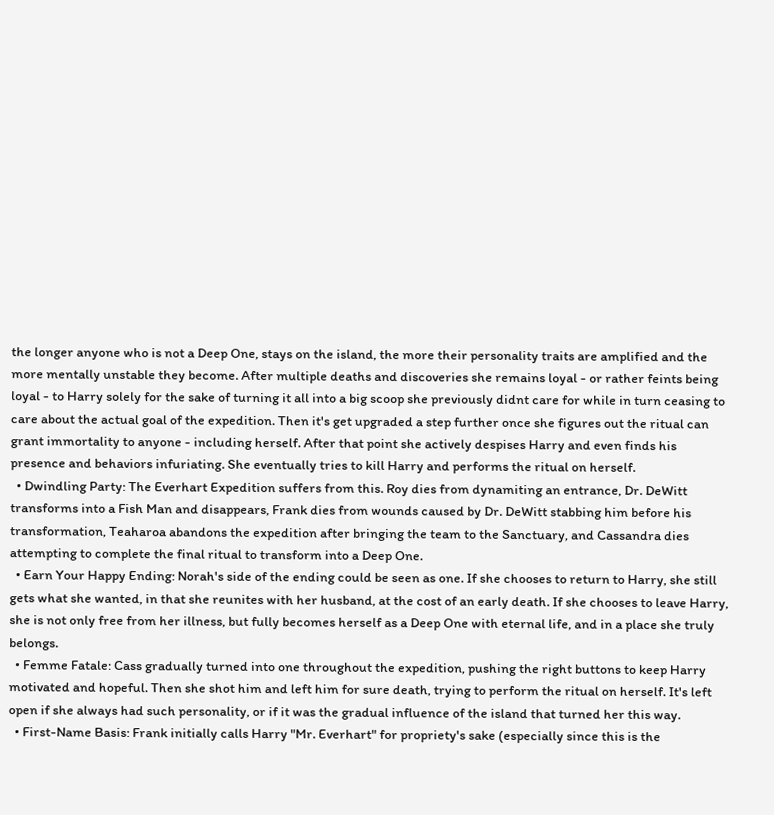the longer anyone who is not a Deep One, stays on the island, the more their personality traits are amplified and the more mentally unstable they become. After multiple deaths and discoveries she remains loyal - or rather feints being loyal - to Harry solely for the sake of turning it all into a big scoop she previously didnt care for while in turn ceasing to care about the actual goal of the expedition. Then it's get upgraded a step further once she figures out the ritual can grant immortality to anyone - including herself. After that point she actively despises Harry and even finds his presence and behaviors infuriating. She eventually tries to kill Harry and performs the ritual on herself.
  • Dwindling Party: The Everhart Expedition suffers from this. Roy dies from dynamiting an entrance, Dr. DeWitt transforms into a Fish Man and disappears, Frank dies from wounds caused by Dr. DeWitt stabbing him before his transformation, Teaharoa abandons the expedition after bringing the team to the Sanctuary, and Cassandra dies attempting to complete the final ritual to transform into a Deep One.
  • Earn Your Happy Ending: Norah's side of the ending could be seen as one. If she chooses to return to Harry, she still gets what she wanted, in that she reunites with her husband, at the cost of an early death. If she chooses to leave Harry, she is not only free from her illness, but fully becomes herself as a Deep One with eternal life, and in a place she truly belongs.
  • Femme Fatale: Cass gradually turned into one throughout the expedition, pushing the right buttons to keep Harry motivated and hopeful. Then she shot him and left him for sure death, trying to perform the ritual on herself. It's left open if she always had such personality, or if it was the gradual influence of the island that turned her this way.
  • First-Name Basis: Frank initially calls Harry "Mr. Everhart" for propriety's sake (especially since this is the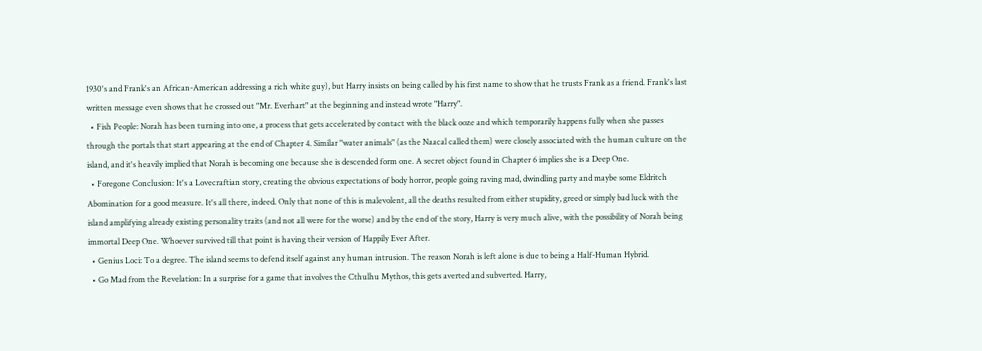1930's and Frank's an African-American addressing a rich white guy), but Harry insists on being called by his first name to show that he trusts Frank as a friend. Frank's last written message even shows that he crossed out "Mr. Everhart" at the beginning and instead wrote "Harry".
  • Fish People: Norah has been turning into one, a process that gets accelerated by contact with the black ooze and which temporarily happens fully when she passes through the portals that start appearing at the end of Chapter 4. Similar "water animals" (as the Naacal called them) were closely associated with the human culture on the island, and it's heavily implied that Norah is becoming one because she is descended form one. A secret object found in Chapter 6 implies she is a Deep One.
  • Foregone Conclusion: It's a Lovecraftian story, creating the obvious expectations of body horror, people going raving mad, dwindling party and maybe some Eldritch Abomination for a good measure. It's all there, indeed. Only that none of this is malevolent, all the deaths resulted from either stupidity, greed or simply bad luck with the island amplifying already existing personality traits (and not all were for the worse) and by the end of the story, Harry is very much alive, with the possibility of Norah being immortal Deep One. Whoever survived till that point is having their version of Happily Ever After.
  • Genius Loci: To a degree. The island seems to defend itself against any human intrusion. The reason Norah is left alone is due to being a Half-Human Hybrid.
  • Go Mad from the Revelation: In a surprise for a game that involves the Cthulhu Mythos, this gets averted and subverted. Harry,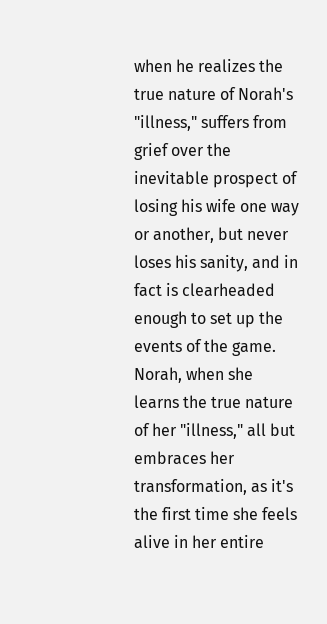when he realizes the true nature of Norah's "illness," suffers from grief over the inevitable prospect of losing his wife one way or another, but never loses his sanity, and in fact is clearheaded enough to set up the events of the game. Norah, when she learns the true nature of her "illness," all but embraces her transformation, as it's the first time she feels alive in her entire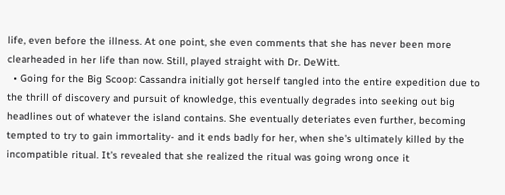life, even before the illness. At one point, she even comments that she has never been more clearheaded in her life than now. Still, played straight with Dr. DeWitt.
  • Going for the Big Scoop: Cassandra initially got herself tangled into the entire expedition due to the thrill of discovery and pursuit of knowledge, this eventually degrades into seeking out big headlines out of whatever the island contains. She eventually deteriates even further, becoming tempted to try to gain immortality- and it ends badly for her, when she's ultimately killed by the incompatible ritual. It's revealed that she realized the ritual was going wrong once it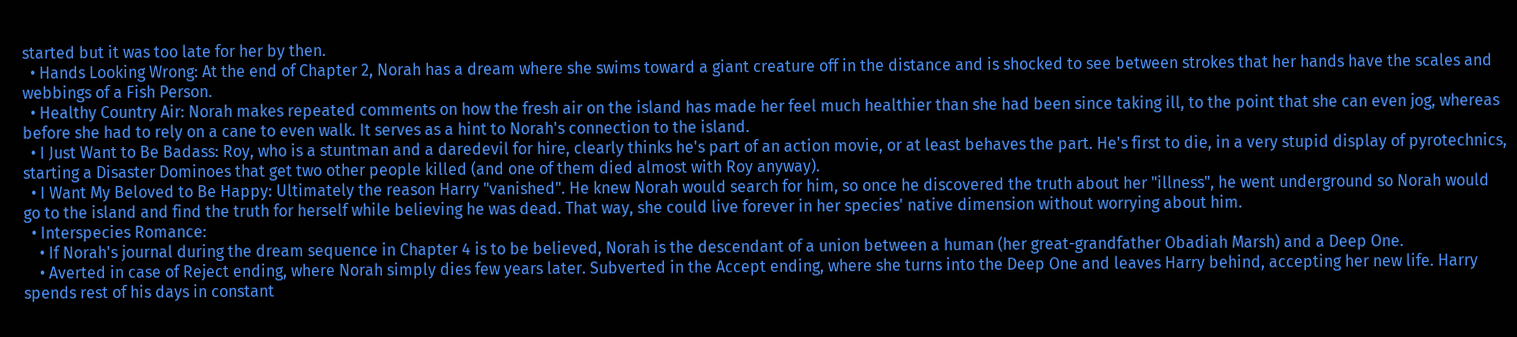started but it was too late for her by then.
  • Hands Looking Wrong: At the end of Chapter 2, Norah has a dream where she swims toward a giant creature off in the distance and is shocked to see between strokes that her hands have the scales and webbings of a Fish Person.
  • Healthy Country Air: Norah makes repeated comments on how the fresh air on the island has made her feel much healthier than she had been since taking ill, to the point that she can even jog, whereas before she had to rely on a cane to even walk. It serves as a hint to Norah's connection to the island.
  • I Just Want to Be Badass: Roy, who is a stuntman and a daredevil for hire, clearly thinks he's part of an action movie, or at least behaves the part. He's first to die, in a very stupid display of pyrotechnics, starting a Disaster Dominoes that get two other people killed (and one of them died almost with Roy anyway).
  • I Want My Beloved to Be Happy: Ultimately the reason Harry "vanished". He knew Norah would search for him, so once he discovered the truth about her "illness", he went underground so Norah would go to the island and find the truth for herself while believing he was dead. That way, she could live forever in her species' native dimension without worrying about him.
  • Interspecies Romance:
    • If Norah's journal during the dream sequence in Chapter 4 is to be believed, Norah is the descendant of a union between a human (her great-grandfather Obadiah Marsh) and a Deep One.
    • Averted in case of Reject ending, where Norah simply dies few years later. Subverted in the Accept ending, where she turns into the Deep One and leaves Harry behind, accepting her new life. Harry spends rest of his days in constant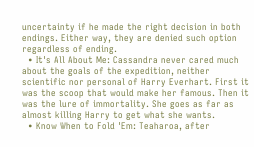uncertainty if he made the right decision in both endings. Either way, they are denied such option regardless of ending.
  • It's All About Me: Cassandra never cared much about the goals of the expedition, neither scientific nor personal of Harry Everhart. First it was the scoop that would make her famous. Then it was the lure of immortality. She goes as far as almost killing Harry to get what she wants.
  • Know When to Fold 'Em: Teaharoa, after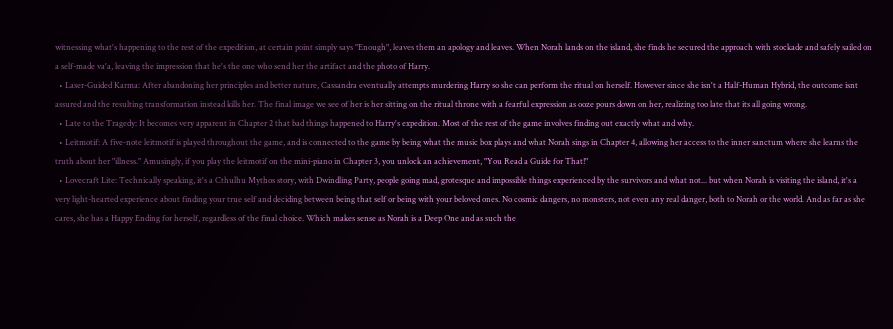witnessing what's happening to the rest of the expedition, at certain point simply says "Enough", leaves them an apology and leaves. When Norah lands on the island, she finds he secured the approach with stockade and safely sailed on a self-made va'a, leaving the impression that he's the one who send her the artifact and the photo of Harry.
  • Laser-Guided Karma: After abandoning her principles and better nature, Cassandra eventually attempts murdering Harry so she can perform the ritual on herself. However since she isn't a Half-Human Hybrid, the outcome isnt assured and the resulting transformation instead kills her. The final image we see of her is her sitting on the ritual throne with a fearful expression as ooze pours down on her, realizing too late that its all going wrong.
  • Late to the Tragedy: It becomes very apparent in Chapter 2 that bad things happened to Harry's expedition. Most of the rest of the game involves finding out exactly what and why.
  • Leitmotif: A five-note leitmotif is played throughout the game, and is connected to the game by being what the music box plays and what Norah sings in Chapter 4, allowing her access to the inner sanctum where she learns the truth about her "illness." Amusingly, if you play the leitmotif on the mini-piano in Chapter 3, you unlock an achievement, "You Read a Guide for That!"
  • Lovecraft Lite: Technically speaking, it's a Cthulhu Mythos story, with Dwindling Party, people going mad, grotesque and impossible things experienced by the survivors and what not... but when Norah is visiting the island, it's a very light-hearted experience about finding your true self and deciding between being that self or being with your beloved ones. No cosmic dangers, no monsters, not even any real danger, both to Norah or the world. And as far as she cares, she has a Happy Ending for herself, regardless of the final choice. Which makes sense as Norah is a Deep One and as such the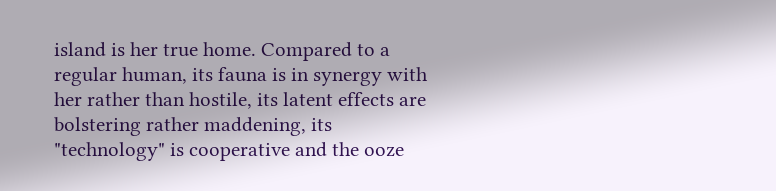island is her true home. Compared to a regular human, its fauna is in synergy with her rather than hostile, its latent effects are bolstering rather maddening, its "technology" is cooperative and the ooze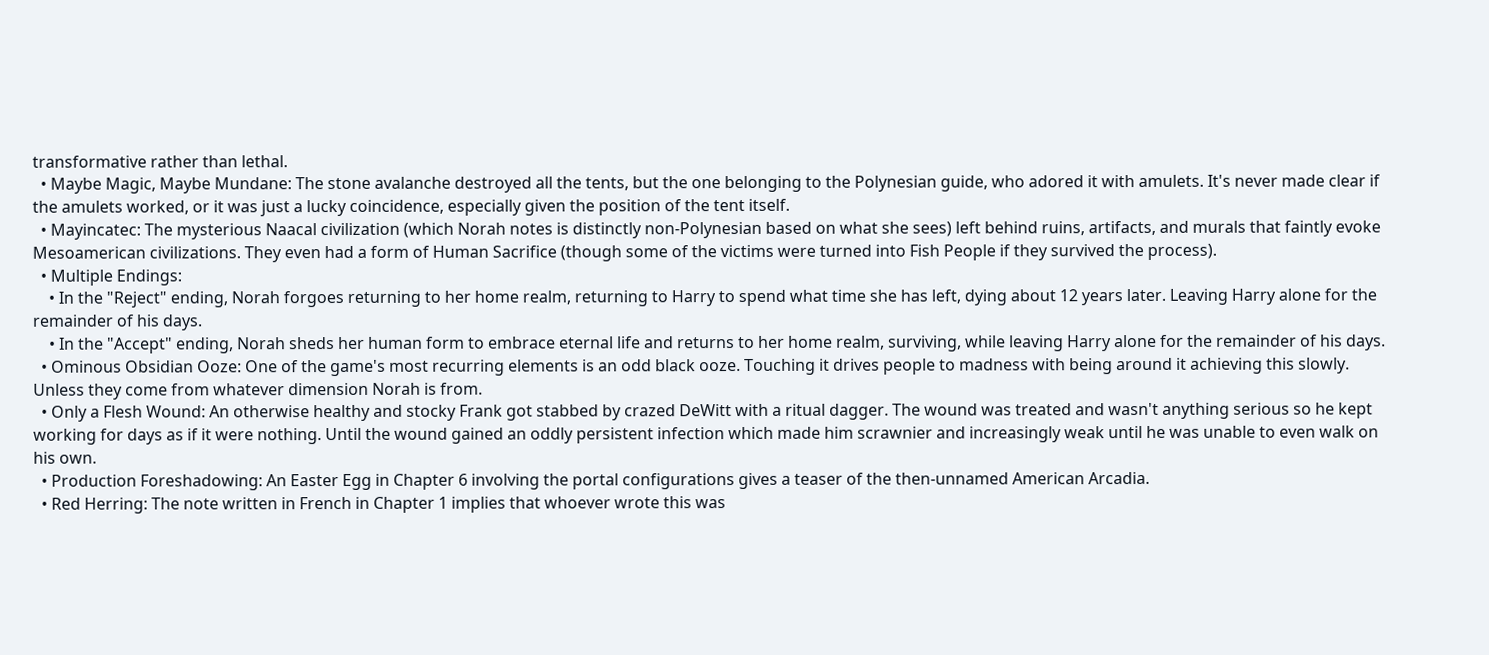transformative rather than lethal.
  • Maybe Magic, Maybe Mundane: The stone avalanche destroyed all the tents, but the one belonging to the Polynesian guide, who adored it with amulets. It's never made clear if the amulets worked, or it was just a lucky coincidence, especially given the position of the tent itself.
  • Mayincatec: The mysterious Naacal civilization (which Norah notes is distinctly non-Polynesian based on what she sees) left behind ruins, artifacts, and murals that faintly evoke Mesoamerican civilizations. They even had a form of Human Sacrifice (though some of the victims were turned into Fish People if they survived the process).
  • Multiple Endings:
    • In the "Reject" ending, Norah forgoes returning to her home realm, returning to Harry to spend what time she has left, dying about 12 years later. Leaving Harry alone for the remainder of his days.
    • In the "Accept" ending, Norah sheds her human form to embrace eternal life and returns to her home realm, surviving, while leaving Harry alone for the remainder of his days.
  • Ominous Obsidian Ooze: One of the game's most recurring elements is an odd black ooze. Touching it drives people to madness with being around it achieving this slowly. Unless they come from whatever dimension Norah is from.
  • Only a Flesh Wound: An otherwise healthy and stocky Frank got stabbed by crazed DeWitt with a ritual dagger. The wound was treated and wasn't anything serious so he kept working for days as if it were nothing. Until the wound gained an oddly persistent infection which made him scrawnier and increasingly weak until he was unable to even walk on his own.
  • Production Foreshadowing: An Easter Egg in Chapter 6 involving the portal configurations gives a teaser of the then-unnamed American Arcadia.
  • Red Herring: The note written in French in Chapter 1 implies that whoever wrote this was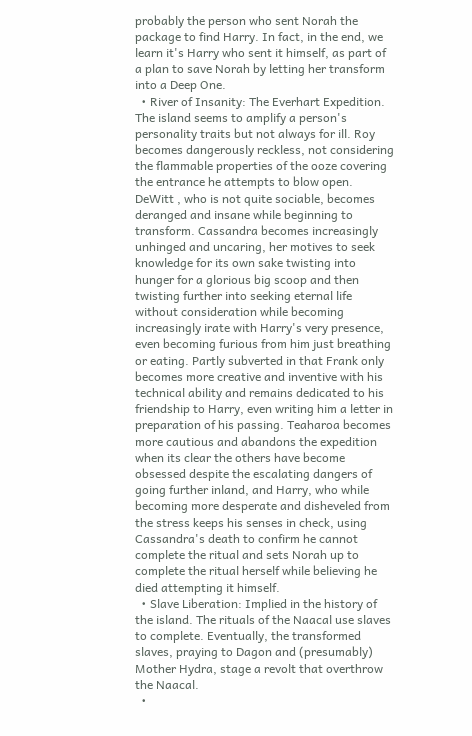probably the person who sent Norah the package to find Harry. In fact, in the end, we learn it's Harry who sent it himself, as part of a plan to save Norah by letting her transform into a Deep One.
  • River of Insanity: The Everhart Expedition. The island seems to amplify a person's personality traits but not always for ill. Roy becomes dangerously reckless, not considering the flammable properties of the ooze covering the entrance he attempts to blow open. DeWitt , who is not quite sociable, becomes deranged and insane while beginning to transform. Cassandra becomes increasingly unhinged and uncaring, her motives to seek knowledge for its own sake twisting into hunger for a glorious big scoop and then twisting further into seeking eternal life without consideration while becoming increasingly irate with Harry's very presence, even becoming furious from him just breathing or eating. Partly subverted in that Frank only becomes more creative and inventive with his technical ability and remains dedicated to his friendship to Harry, even writing him a letter in preparation of his passing. Teaharoa becomes more cautious and abandons the expedition when its clear the others have become obsessed despite the escalating dangers of going further inland, and Harry, who while becoming more desperate and disheveled from the stress keeps his senses in check, using Cassandra's death to confirm he cannot complete the ritual and sets Norah up to complete the ritual herself while believing he died attempting it himself.
  • Slave Liberation: Implied in the history of the island. The rituals of the Naacal use slaves to complete. Eventually, the transformed slaves, praying to Dagon and (presumably) Mother Hydra, stage a revolt that overthrow the Naacal.
  •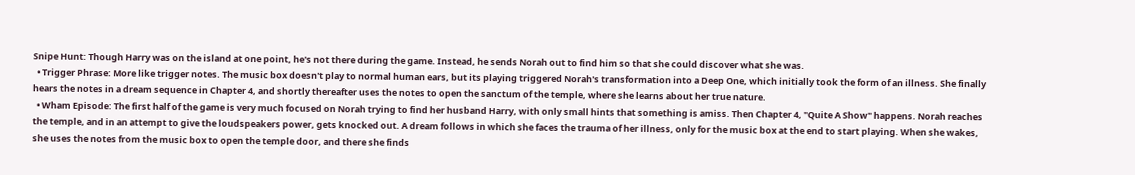Snipe Hunt: Though Harry was on the island at one point, he's not there during the game. Instead, he sends Norah out to find him so that she could discover what she was.
  • Trigger Phrase: More like trigger notes. The music box doesn't play to normal human ears, but its playing triggered Norah's transformation into a Deep One, which initially took the form of an illness. She finally hears the notes in a dream sequence in Chapter 4, and shortly thereafter uses the notes to open the sanctum of the temple, where she learns about her true nature.
  • Wham Episode: The first half of the game is very much focused on Norah trying to find her husband Harry, with only small hints that something is amiss. Then Chapter 4, "Quite A Show" happens. Norah reaches the temple, and in an attempt to give the loudspeakers power, gets knocked out. A dream follows in which she faces the trauma of her illness, only for the music box at the end to start playing. When she wakes, she uses the notes from the music box to open the temple door, and there she finds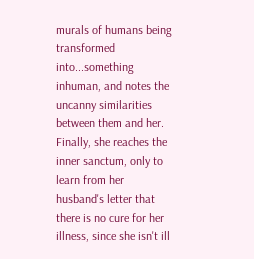murals of humans being transformed into...something inhuman, and notes the uncanny similarities between them and her. Finally, she reaches the inner sanctum, only to learn from her husband's letter that there is no cure for her illness, since she isn't ill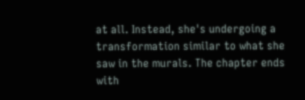at all. Instead, she's undergoing a transformation similar to what she saw in the murals. The chapter ends with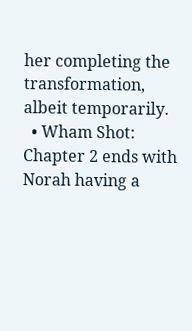her completing the transformation, albeit temporarily.
  • Wham Shot: Chapter 2 ends with Norah having a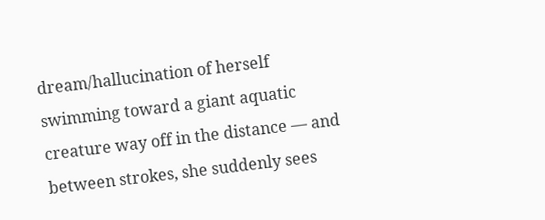dream/hallucination of herself swimming toward a giant aquatic creature way off in the distance — and between strokes, she suddenly sees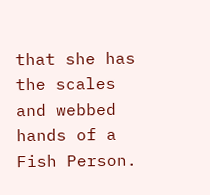that she has the scales and webbed hands of a Fish Person.